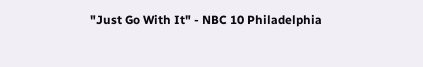"Just Go With It" - NBC 10 Philadelphia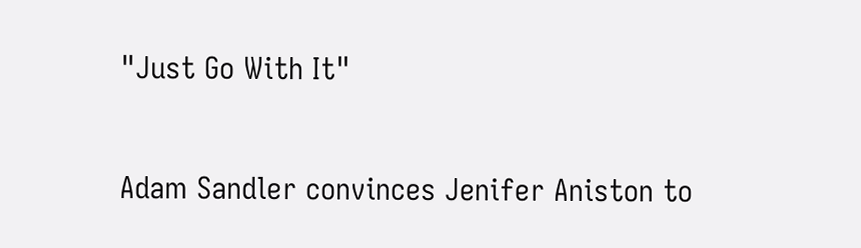"Just Go With It"

Adam Sandler convinces Jenifer Aniston to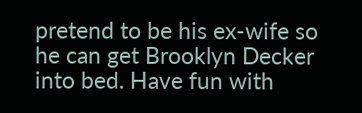pretend to be his ex-wife so he can get Brooklyn Decker into bed. Have fun with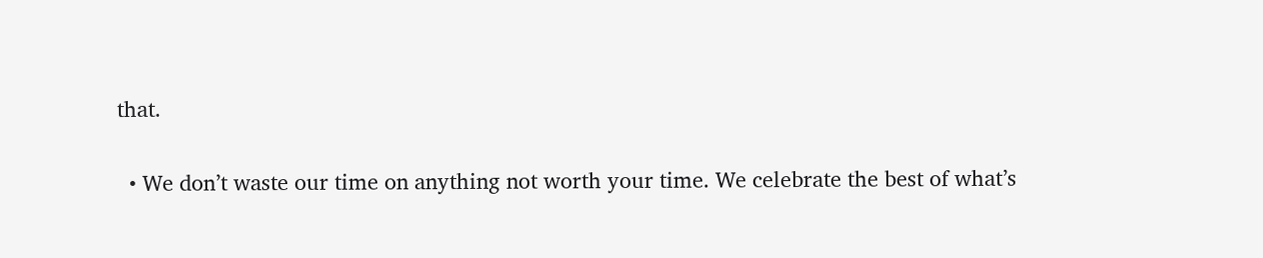that.

  • We don’t waste our time on anything not worth your time. We celebrate the best of what’s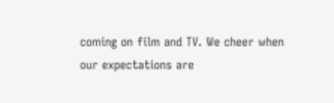coming on film and TV. We cheer when our expectations are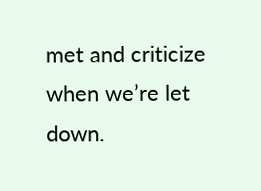met and criticize when we’re let down.